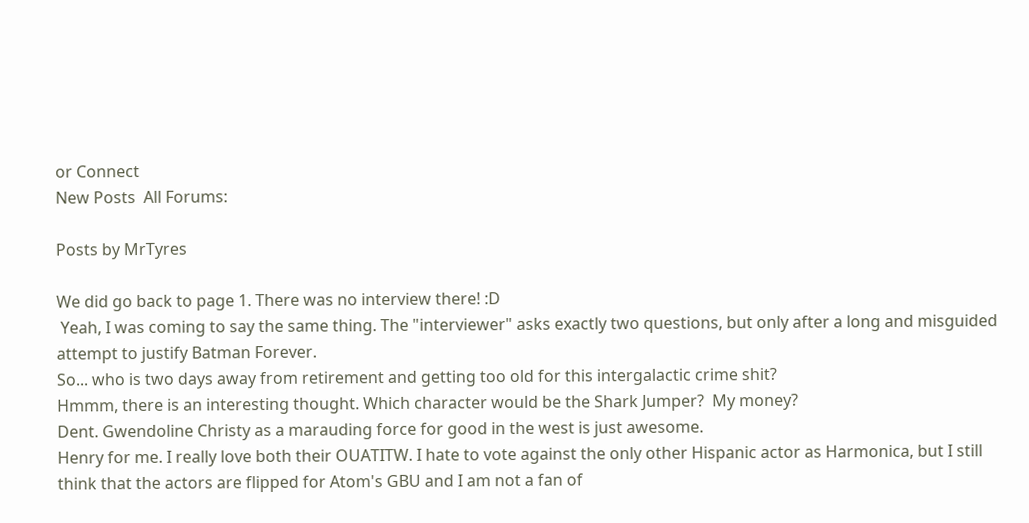or Connect
New Posts  All Forums:

Posts by MrTyres

We did go back to page 1. There was no interview there! :D
 Yeah, I was coming to say the same thing. The "interviewer" asks exactly two questions, but only after a long and misguided attempt to justify Batman Forever.
So... who is two days away from retirement and getting too old for this intergalactic crime shit?
Hmmm, there is an interesting thought. Which character would be the Shark Jumper?  My money?
Dent. Gwendoline Christy as a marauding force for good in the west is just awesome.
Henry for me. I really love both their OUATITW. I hate to vote against the only other Hispanic actor as Harmonica, but I still think that the actors are flipped for Atom's GBU and I am not a fan of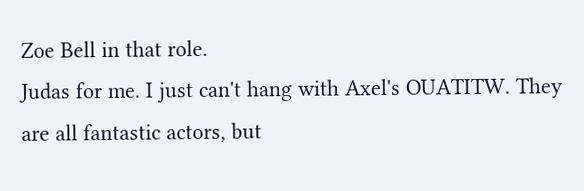Zoe Bell in that role.
Judas for me. I just can't hang with Axel's OUATITW. They are all fantastic actors, but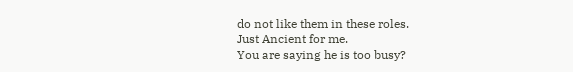do not like them in these roles.
Just Ancient for me.
You are saying he is too busy?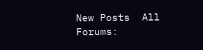New Posts  All Forums: